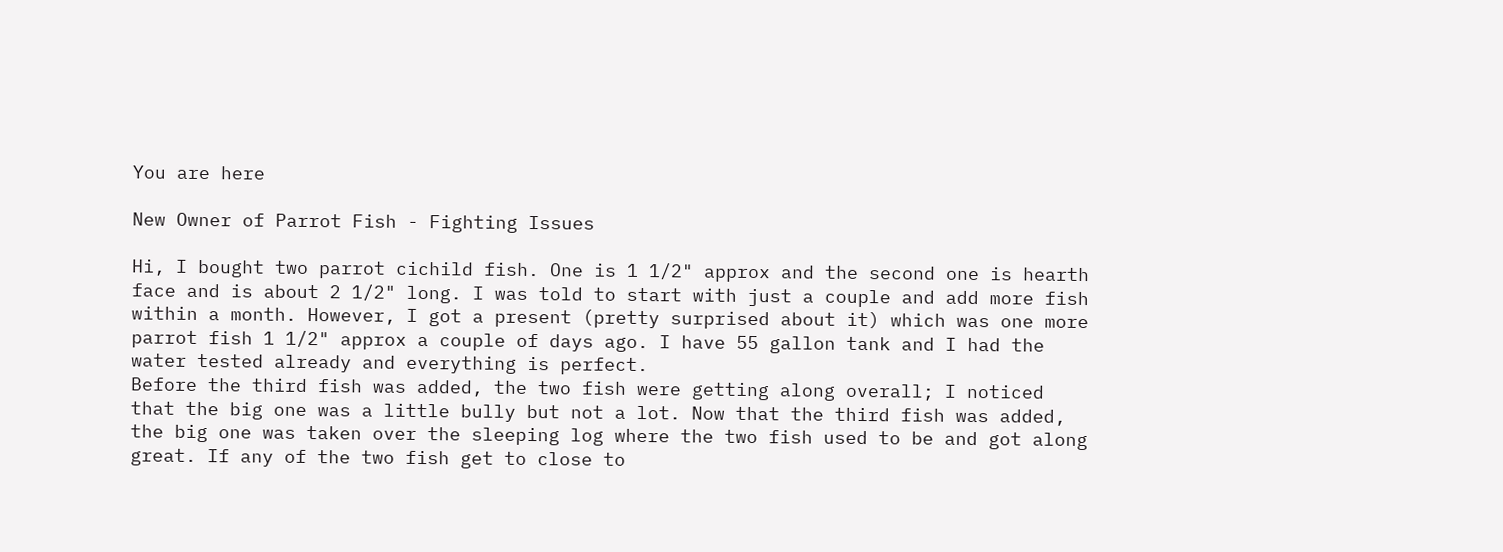You are here

New Owner of Parrot Fish - Fighting Issues

Hi, I bought two parrot cichild fish. One is 1 1/2" approx and the second one is hearth face and is about 2 1/2" long. I was told to start with just a couple and add more fish within a month. However, I got a present (pretty surprised about it) which was one more parrot fish 1 1/2" approx a couple of days ago. I have 55 gallon tank and I had the water tested already and everything is perfect.
Before the third fish was added, the two fish were getting along overall; I noticed that the big one was a little bully but not a lot. Now that the third fish was added, the big one was taken over the sleeping log where the two fish used to be and got along great. If any of the two fish get to close to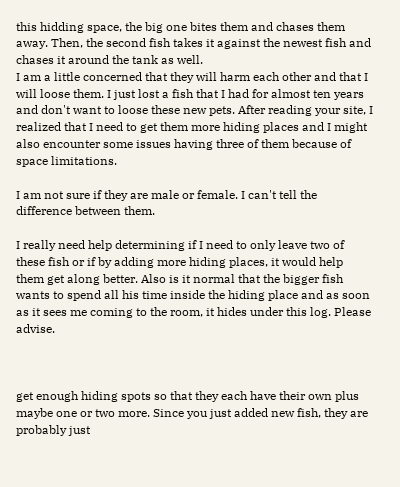this hidding space, the big one bites them and chases them away. Then, the second fish takes it against the newest fish and chases it around the tank as well.
I am a little concerned that they will harm each other and that I will loose them. I just lost a fish that I had for almost ten years and don't want to loose these new pets. After reading your site, I realized that I need to get them more hiding places and I might also encounter some issues having three of them because of space limitations.

I am not sure if they are male or female. I can't tell the difference between them.

I really need help determining if I need to only leave two of these fish or if by adding more hiding places, it would help them get along better. Also is it normal that the bigger fish wants to spend all his time inside the hiding place and as soon as it sees me coming to the room, it hides under this log. Please advise.



get enough hiding spots so that they each have their own plus maybe one or two more. Since you just added new fish, they are probably just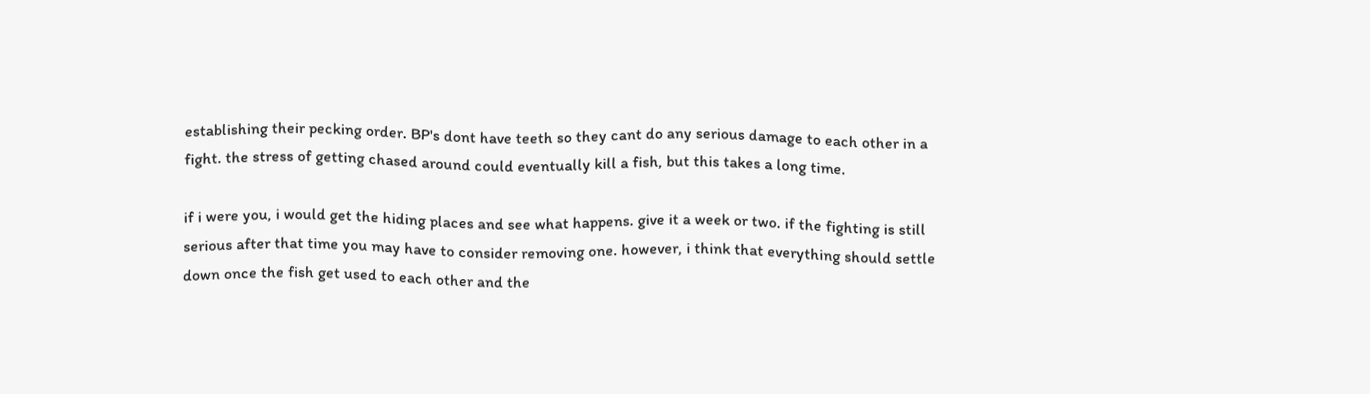establishing their pecking order. BP's dont have teeth so they cant do any serious damage to each other in a fight. the stress of getting chased around could eventually kill a fish, but this takes a long time.

if i were you, i would get the hiding places and see what happens. give it a week or two. if the fighting is still serious after that time you may have to consider removing one. however, i think that everything should settle down once the fish get used to each other and the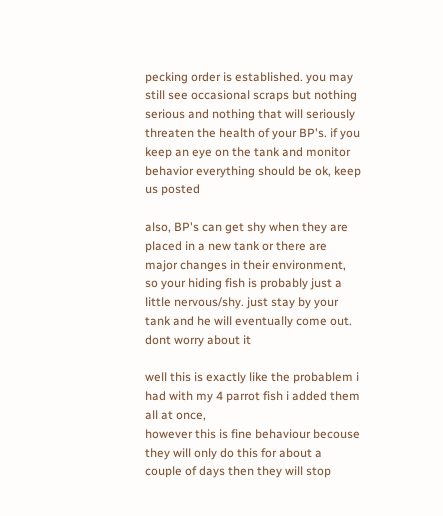pecking order is established. you may still see occasional scraps but nothing serious and nothing that will seriously threaten the health of your BP's. if you keep an eye on the tank and monitor behavior everything should be ok, keep us posted

also, BP's can get shy when they are placed in a new tank or there are major changes in their environment, so your hiding fish is probably just a little nervous/shy. just stay by your tank and he will eventually come out. dont worry about it

well this is exactly like the probablem i had with my 4 parrot fish i added them all at once,
however this is fine behaviour becouse they will only do this for about a couple of days then they will stop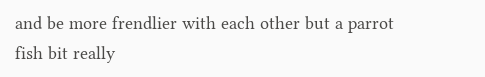and be more frendlier with each other but a parrot fish bit really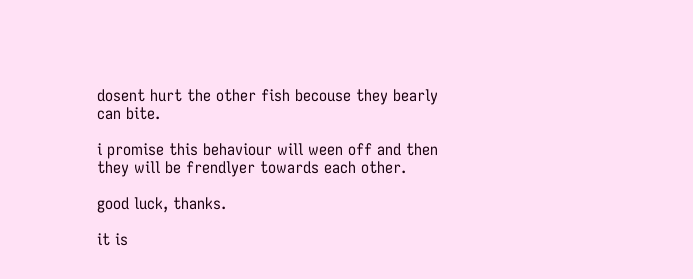dosent hurt the other fish becouse they bearly can bite.

i promise this behaviour will ween off and then they will be frendlyer towards each other.

good luck, thanks.

it is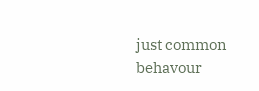just common behavour